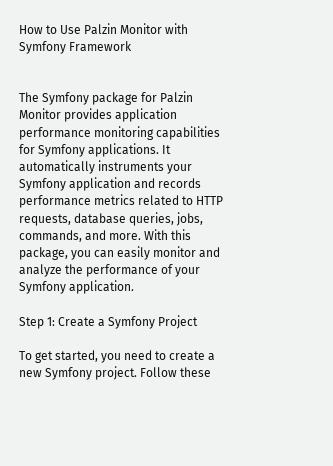How to Use Palzin Monitor with Symfony Framework


The Symfony package for Palzin Monitor provides application performance monitoring capabilities for Symfony applications. It automatically instruments your Symfony application and records performance metrics related to HTTP requests, database queries, jobs, commands, and more. With this package, you can easily monitor and analyze the performance of your Symfony application.

Step 1: Create a Symfony Project

To get started, you need to create a new Symfony project. Follow these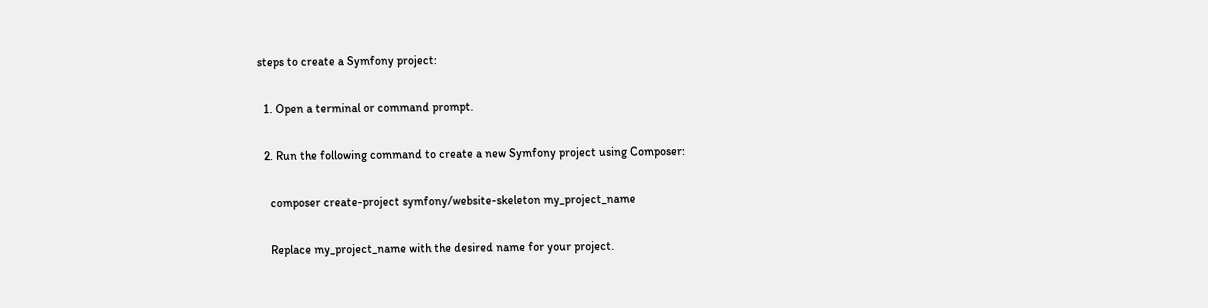steps to create a Symfony project:

  1. Open a terminal or command prompt.

  2. Run the following command to create a new Symfony project using Composer:

    composer create-project symfony/website-skeleton my_project_name

    Replace my_project_name with the desired name for your project.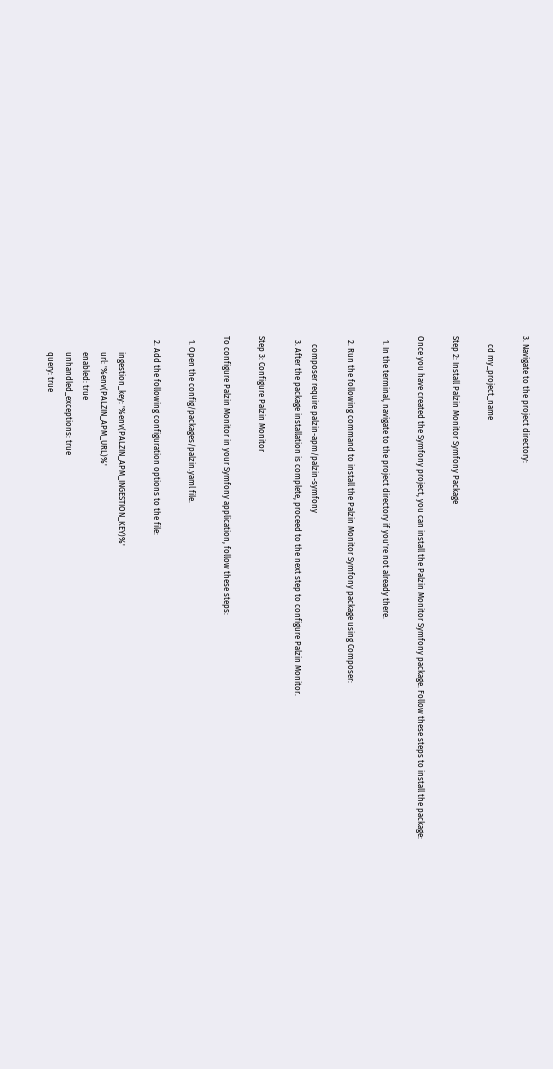3. Navigate to the project directory:

    cd my_project_name

Step 2: Install Palzin Monitor Symfony Package

Once you have created the Symfony project, you can install the Palzin Monitor Symfony package. Follow these steps to install the package:

  1. In the terminal, navigate to the project directory if you're not already there.

  2. Run the following command to install the Palzin Monitor Symfony package using Composer:

    composer require palzin-apm/palzin-symfony
  3. After the package installation is complete, proceed to the next step to configure Palzin Monitor.

Step 3: Configure Palzin Monitor

To configure Palzin Monitor in your Symfony application, follow these steps:

  1. Open the config/packages/palzin.yaml file.

  2. Add the following configuration options to the file:

        ingestion_key: '%env(PALZIN_APM_INGESTION_KEY)%'
        url: '%env(PALZIN_APM_URL)%'
        enabled: true
        unhandled_exceptions: true
        query: true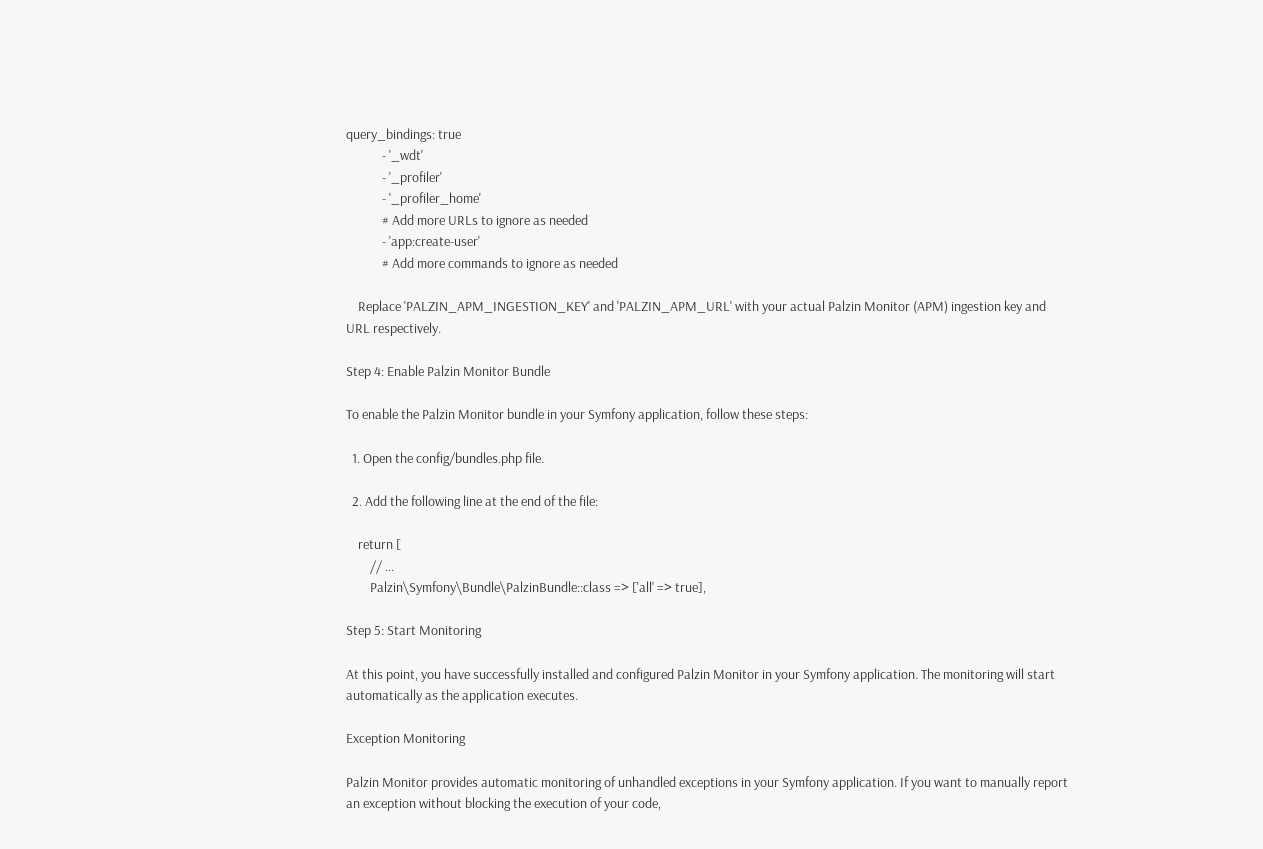query_bindings: true
            - '_wdt'
            - '_profiler'
            - '_profiler_home'
            # Add more URLs to ignore as needed
            - 'app:create-user'
            # Add more commands to ignore as needed

    Replace 'PALZIN_APM_INGESTION_KEY' and 'PALZIN_APM_URL' with your actual Palzin Monitor (APM) ingestion key and URL respectively.

Step 4: Enable Palzin Monitor Bundle

To enable the Palzin Monitor bundle in your Symfony application, follow these steps:

  1. Open the config/bundles.php file.

  2. Add the following line at the end of the file:

    return [
        // ...
        Palzin\Symfony\Bundle\PalzinBundle::class => ['all' => true],

Step 5: Start Monitoring

At this point, you have successfully installed and configured Palzin Monitor in your Symfony application. The monitoring will start automatically as the application executes.

Exception Monitoring

Palzin Monitor provides automatic monitoring of unhandled exceptions in your Symfony application. If you want to manually report an exception without blocking the execution of your code,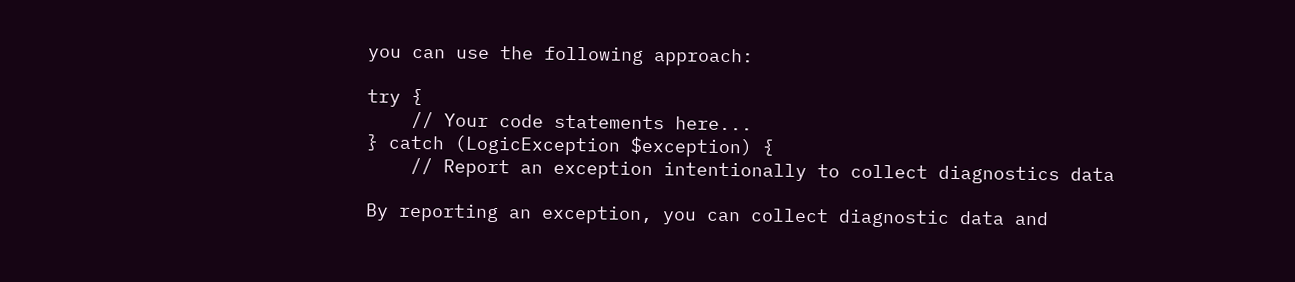you can use the following approach:

try {
    // Your code statements here...
} catch (LogicException $exception) {
    // Report an exception intentionally to collect diagnostics data

By reporting an exception, you can collect diagnostic data and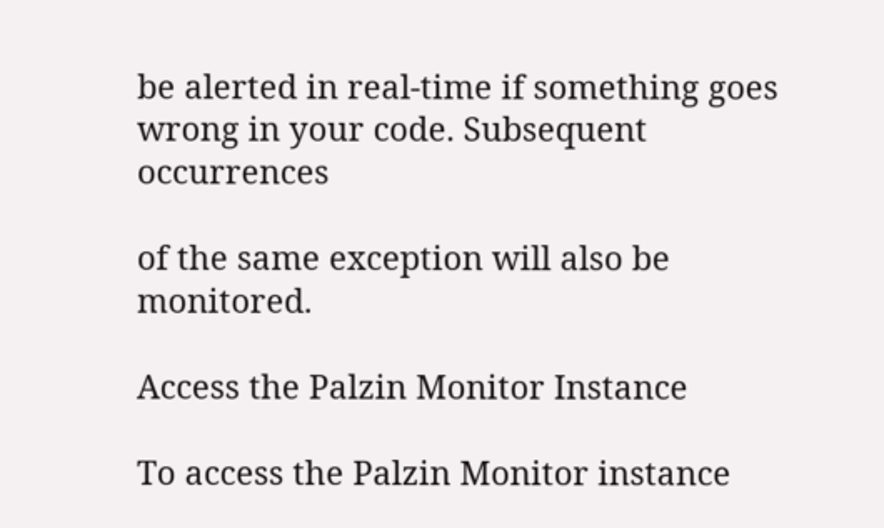be alerted in real-time if something goes wrong in your code. Subsequent occurrences

of the same exception will also be monitored.

Access the Palzin Monitor Instance

To access the Palzin Monitor instance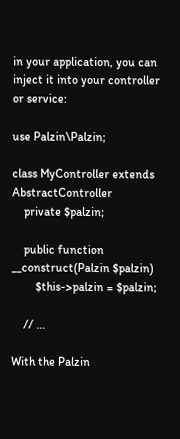in your application, you can inject it into your controller or service:

use Palzin\Palzin;

class MyController extends AbstractController
    private $palzin;

    public function __construct(Palzin $palzin)
        $this->palzin = $palzin;

    // ...

With the Palzin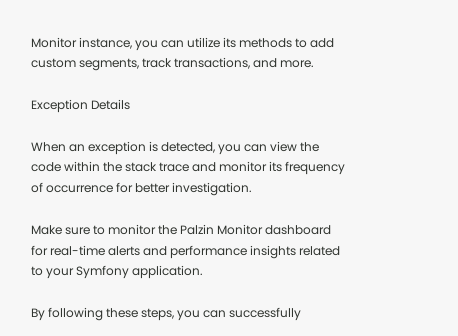Monitor instance, you can utilize its methods to add custom segments, track transactions, and more.

Exception Details

When an exception is detected, you can view the code within the stack trace and monitor its frequency of occurrence for better investigation.

Make sure to monitor the Palzin Monitor dashboard for real-time alerts and performance insights related to your Symfony application.

By following these steps, you can successfully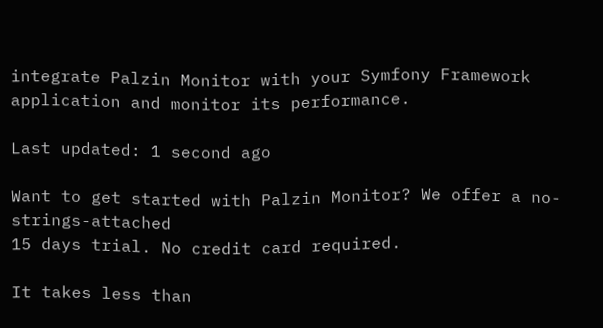integrate Palzin Monitor with your Symfony Framework application and monitor its performance.

Last updated: 1 second ago

Want to get started with Palzin Monitor? We offer a no-strings-attached
15 days trial. No credit card required.

It takes less than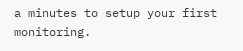a minutes to setup your first monitoring.